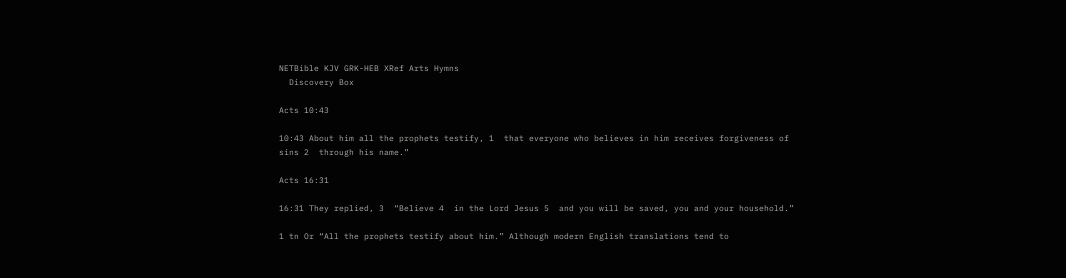NETBible KJV GRK-HEB XRef Arts Hymns
  Discovery Box

Acts 10:43

10:43 About him all the prophets testify, 1  that everyone who believes in him receives forgiveness of sins 2  through his name.”

Acts 16:31

16:31 They replied, 3  “Believe 4  in the Lord Jesus 5  and you will be saved, you and your household.”

1 tn Or “All the prophets testify about him.” Although modern English translations tend to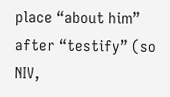place “about him” after “testify” (so NIV,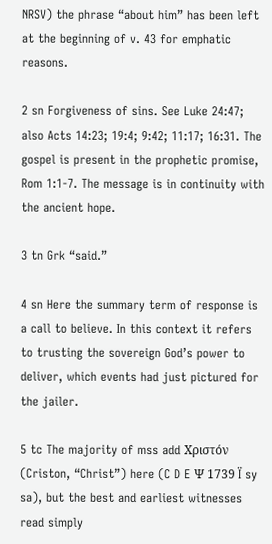NRSV) the phrase “about him” has been left at the beginning of v. 43 for emphatic reasons.

2 sn Forgiveness of sins. See Luke 24:47; also Acts 14:23; 19:4; 9:42; 11:17; 16:31. The gospel is present in the prophetic promise, Rom 1:1-7. The message is in continuity with the ancient hope.

3 tn Grk “said.”

4 sn Here the summary term of response is a call to believe. In this context it refers to trusting the sovereign God’s power to deliver, which events had just pictured for the jailer.

5 tc The majority of mss add Χριστόν (Criston, “Christ”) here (C D E Ψ 1739 Ï sy sa), but the best and earliest witnesses read simply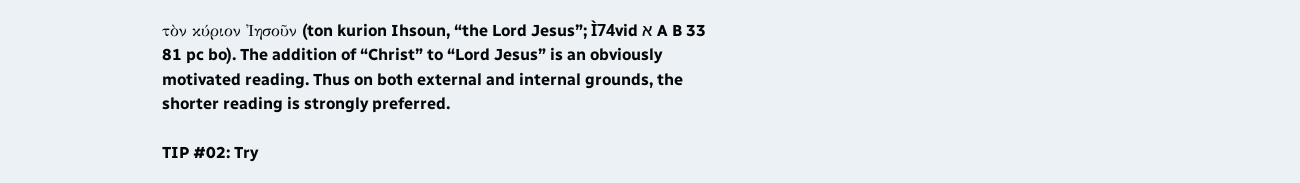τὸν κύριον ᾿Ιησοῦν (ton kurion Ihsoun, “the Lord Jesus”; Ì74vid א A B 33 81 pc bo). The addition of “Christ” to “Lord Jesus” is an obviously motivated reading. Thus on both external and internal grounds, the shorter reading is strongly preferred.

TIP #02: Try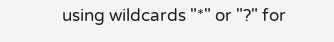using wildcards "*" or "?" for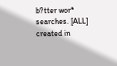b?tter wor* searches. [ALL]
created in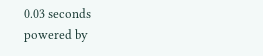0.03 seconds
powered by